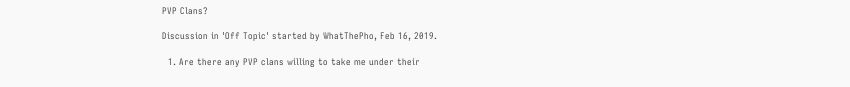PVP Clans?

Discussion in 'Off Topic' started by WhatThePho, Feb 16, 2019.

  1. Are there any PVP clans willing to take me under their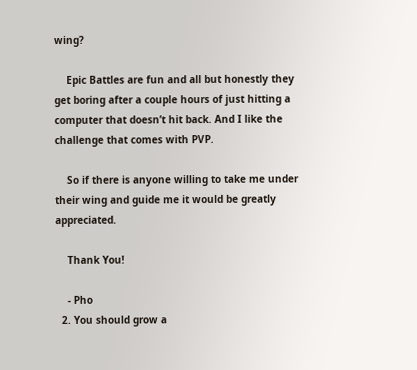wing?

    Epic Battles are fun and all but honestly they get boring after a couple hours of just hitting a computer that doesn’t hit back. And I like the challenge that comes with PVP.

    So if there is anyone willing to take me under their wing and guide me it would be greatly appreciated.

    Thank You!

    - Pho
  2. You should grow a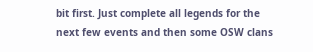bit first. Just complete all legends for the next few events and then some OSW clans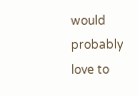would probably love to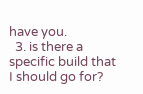have you.
  3. is there a specific build that I should go for?